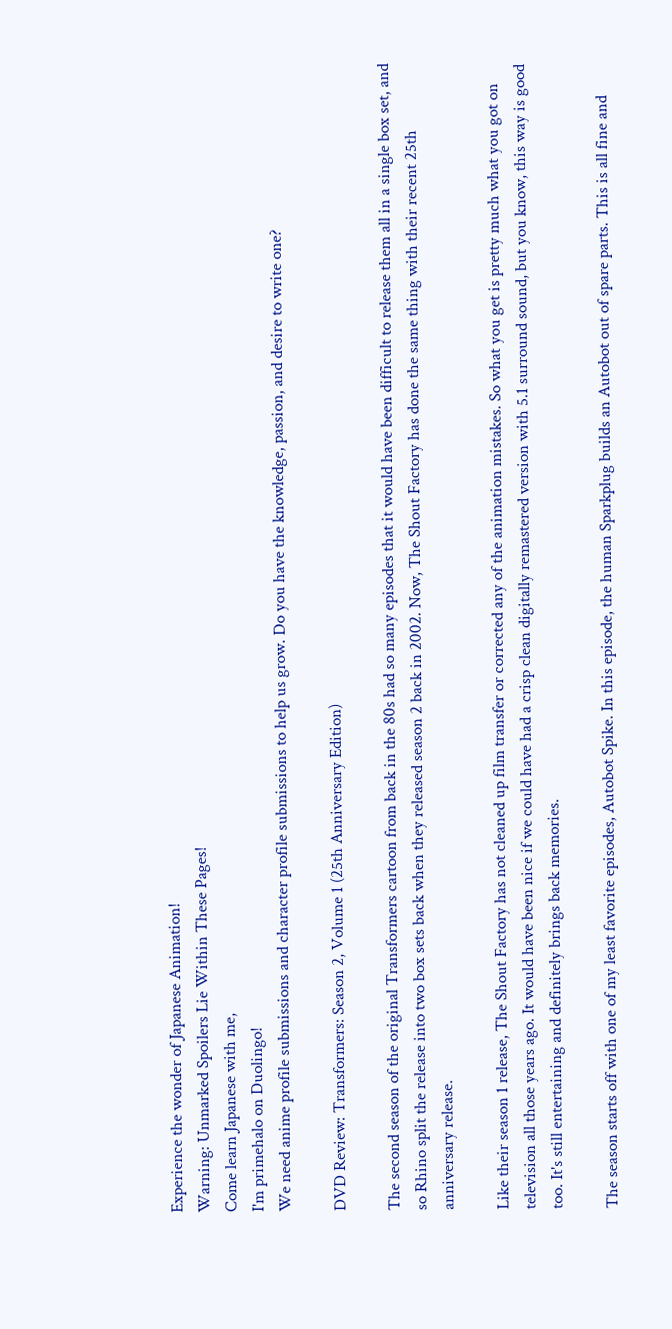Experience the wonder of Japanese Animation!
Warning: Unmarked Spoilers Lie Within These Pages!
Come learn Japanese with me,
I'm primehalo on Duolingo!
We need anime profile submissions and character profile submissions to help us grow. Do you have the knowledge, passion, and desire to write one?

DVD Review: Transformers: Season 2, Volume 1 (25th Anniversary Edition)

The second season of the original Transformers cartoon from back in the 80s had so many episodes that it would have been difficult to release them all in a single box set, and so Rhino split the release into two box sets back when they released season 2 back in 2002. Now, The Shout Factory has done the same thing with their recent 25th anniversary release.

Like their season 1 release, The Shout Factory has not cleaned up film transfer or corrected any of the animation mistakes. So what you get is pretty much what you got on television all those years ago. It would have been nice if we could have had a crisp clean digitally remastered version with 5.1 surround sound, but you know, this way is good too. It's still entertaining and definitely brings back memories.

The season starts off with one of my least favorite episodes, Autobot Spike. In this episode, the human Sparkplug builds an Autobot out of spare parts. This is all fine and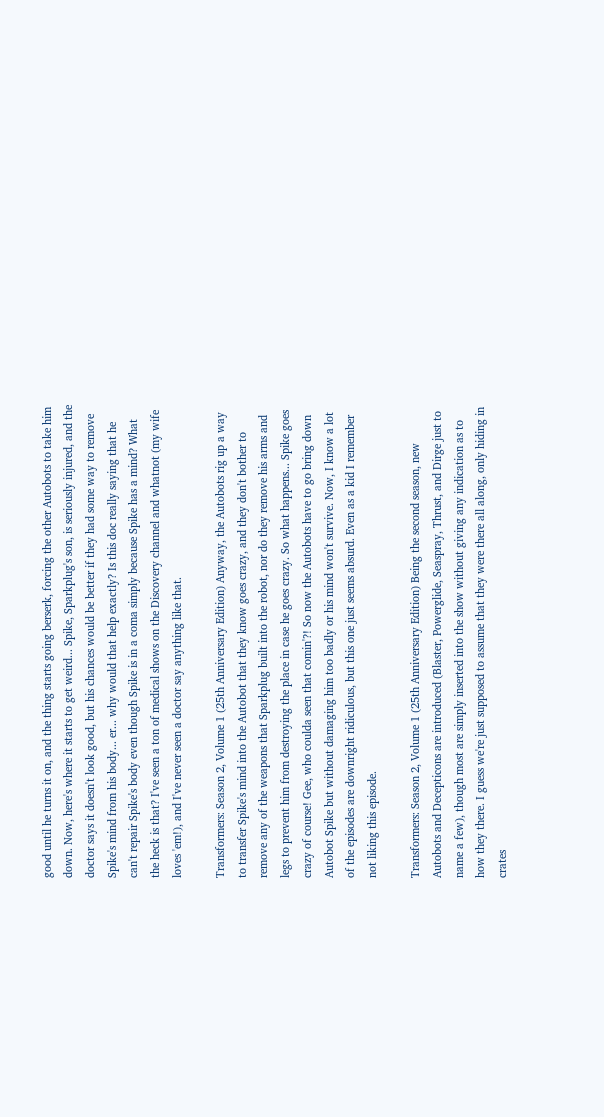good until he turns it on, and the thing starts going berserk, forcing the other Autobots to take him down. Now, here's where it starts to get weird... Spike, Sparkplug's son, is seriously injured, and the doctor says it doesn't look good, but his chances would be better if they had some way to remove Spike's mind from his body... er... why would that help exactly? Is this doc really saying that he can't repair Spike's body even though Spike is in a coma simply because Spike has a mind? What the heck is that? I've seen a ton of medical shows on the Discovery channel and whatnot (my wife loves 'em!), and I've never seen a doctor say anything like that.

Transformers: Season 2, Volume 1 (25th Anniversary Edition) Anyway, the Autobots rig up a way to transfer Spike's mind into the Autobot that they know goes crazy, and they don't bother to remove any of the weapons that Sparkplug built into the robot, nor do they remove his arms and legs to prevent him from destroying the place in case he goes crazy. So what happens... Spike goes crazy of course! Gee, who coulda seen that comin'?! So now the Autobots have to go bring down Autobot Spike but without damaging him too badly or his mind won't survive. Now, I know a lot of the episodes are downright ridiculous, but this one just seems absurd. Even as a kid I remember not liking this episode.

Transformers: Season 2, Volume 1 (25th Anniversary Edition) Being the second season, new Autobots and Decepticons are introduced (Blaster, Powerglide, Seaspray, Thrust, and Dirge just to name a few), though most are simply inserted into the show without giving any indication as to how they there. I guess we're just supposed to assume that they were there all along, only hiding in crates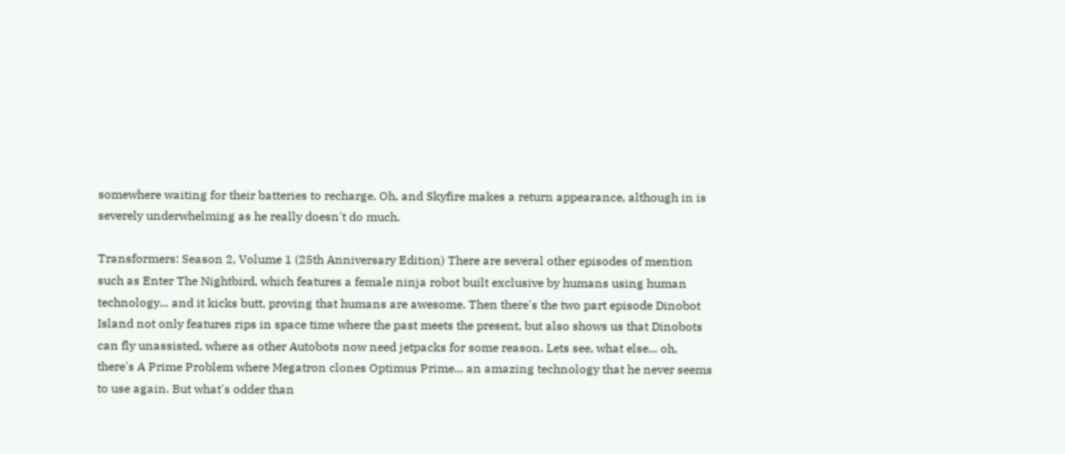somewhere waiting for their batteries to recharge. Oh, and Skyfire makes a return appearance, although in is severely underwhelming as he really doesn't do much.

Transformers: Season 2, Volume 1 (25th Anniversary Edition) There are several other episodes of mention such as Enter The Nightbird, which features a female ninja robot built exclusive by humans using human technology... and it kicks butt, proving that humans are awesome. Then there's the two part episode Dinobot Island not only features rips in space time where the past meets the present, but also shows us that Dinobots can fly unassisted, where as other Autobots now need jetpacks for some reason. Lets see, what else... oh, there's A Prime Problem where Megatron clones Optimus Prime... an amazing technology that he never seems to use again. But what's odder than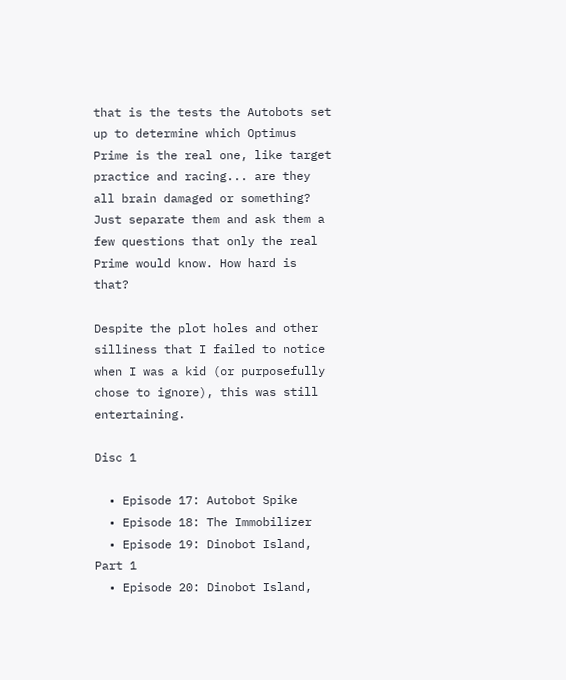that is the tests the Autobots set up to determine which Optimus Prime is the real one, like target practice and racing... are they all brain damaged or something? Just separate them and ask them a few questions that only the real Prime would know. How hard is that?

Despite the plot holes and other silliness that I failed to notice when I was a kid (or purposefully chose to ignore), this was still entertaining.

Disc 1

  • Episode 17: Autobot Spike
  • Episode 18: The Immobilizer
  • Episode 19: Dinobot Island, Part 1
  • Episode 20: Dinobot Island,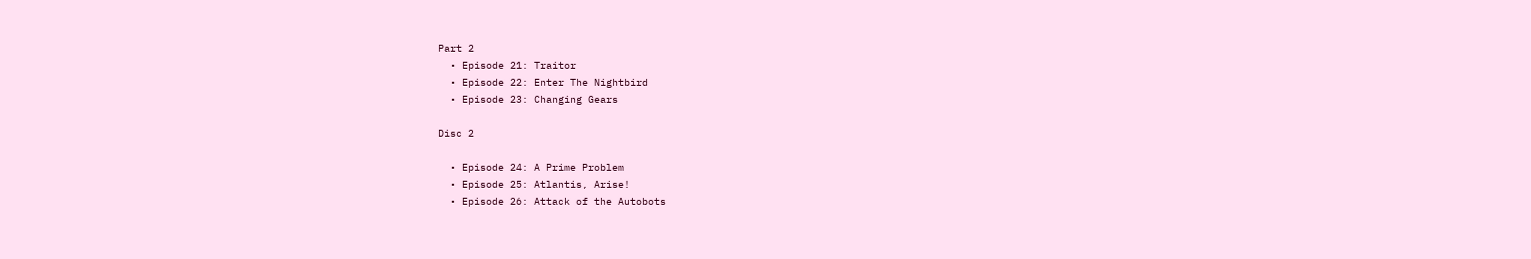Part 2
  • Episode 21: Traitor
  • Episode 22: Enter The Nightbird
  • Episode 23: Changing Gears

Disc 2

  • Episode 24: A Prime Problem
  • Episode 25: Atlantis, Arise!
  • Episode 26: Attack of the Autobots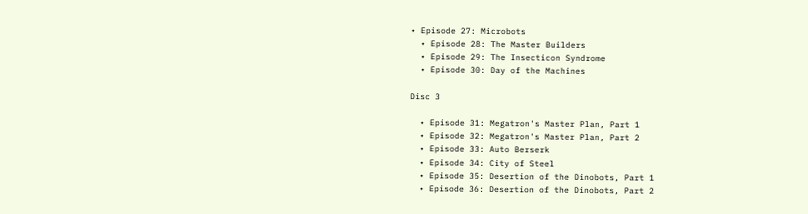• Episode 27: Microbots
  • Episode 28: The Master Builders
  • Episode 29: The Insecticon Syndrome
  • Episode 30: Day of the Machines

Disc 3

  • Episode 31: Megatron's Master Plan, Part 1
  • Episode 32: Megatron's Master Plan, Part 2
  • Episode 33: Auto Berserk
  • Episode 34: City of Steel
  • Episode 35: Desertion of the Dinobots, Part 1
  • Episode 36: Desertion of the Dinobots, Part 2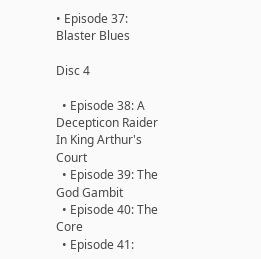• Episode 37: Blaster Blues

Disc 4

  • Episode 38: A Decepticon Raider In King Arthur's Court
  • Episode 39: The God Gambit
  • Episode 40: The Core
  • Episode 41: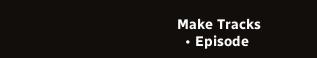Make Tracks
  • Episode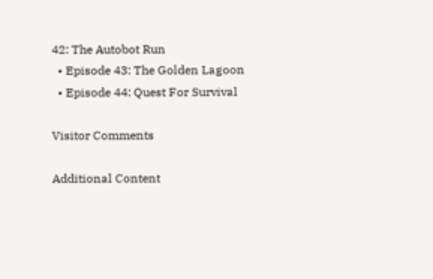42: The Autobot Run
  • Episode 43: The Golden Lagoon
  • Episode 44: Quest For Survival

Visitor Comments

Additional Content